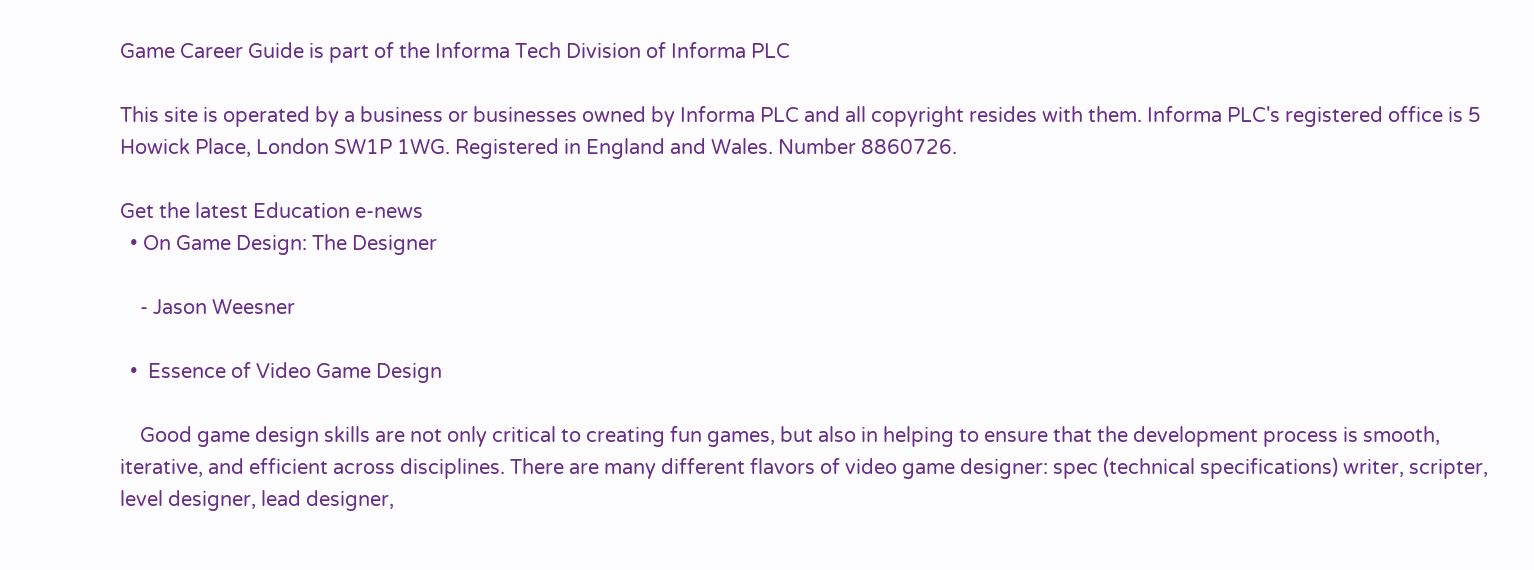Game Career Guide is part of the Informa Tech Division of Informa PLC

This site is operated by a business or businesses owned by Informa PLC and all copyright resides with them. Informa PLC's registered office is 5 Howick Place, London SW1P 1WG. Registered in England and Wales. Number 8860726.

Get the latest Education e-news
  • On Game Design: The Designer

    - Jason Weesner

  •  Essence of Video Game Design

    Good game design skills are not only critical to creating fun games, but also in helping to ensure that the development process is smooth, iterative, and efficient across disciplines. There are many different flavors of video game designer: spec (technical specifications) writer, scripter, level designer, lead designer,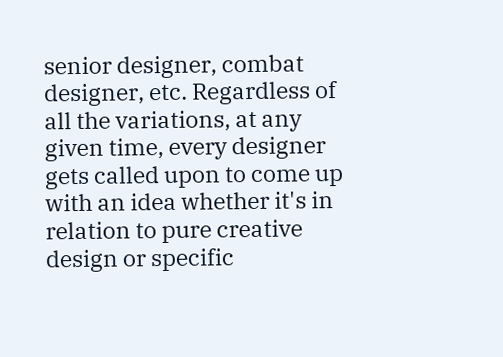senior designer, combat designer, etc. Regardless of all the variations, at any given time, every designer gets called upon to come up with an idea whether it's in relation to pure creative design or specific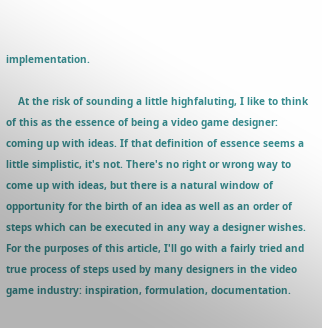implementation.

    At the risk of sounding a little highfaluting, I like to think of this as the essence of being a video game designer: coming up with ideas. If that definition of essence seems a little simplistic, it's not. There's no right or wrong way to come up with ideas, but there is a natural window of opportunity for the birth of an idea as well as an order of steps which can be executed in any way a designer wishes. For the purposes of this article, I'll go with a fairly tried and true process of steps used by many designers in the video game industry: inspiration, formulation, documentation.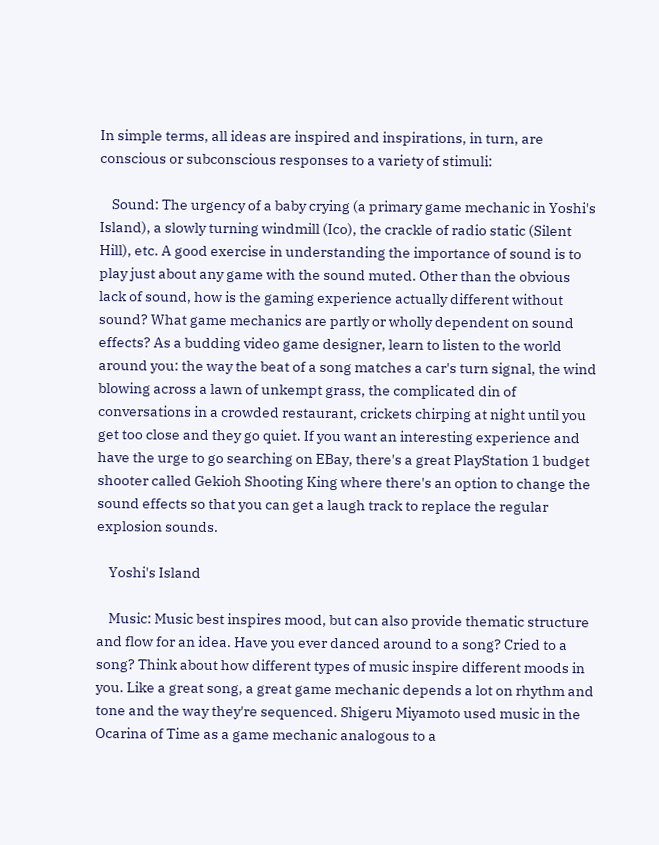In simple terms, all ideas are inspired and inspirations, in turn, are conscious or subconscious responses to a variety of stimuli:

    Sound: The urgency of a baby crying (a primary game mechanic in Yoshi's Island), a slowly turning windmill (Ico), the crackle of radio static (Silent Hill), etc. A good exercise in understanding the importance of sound is to play just about any game with the sound muted. Other than the obvious lack of sound, how is the gaming experience actually different without sound? What game mechanics are partly or wholly dependent on sound effects? As a budding video game designer, learn to listen to the world around you: the way the beat of a song matches a car's turn signal, the wind blowing across a lawn of unkempt grass, the complicated din of conversations in a crowded restaurant, crickets chirping at night until you get too close and they go quiet. If you want an interesting experience and have the urge to go searching on EBay, there's a great PlayStation 1 budget shooter called Gekioh Shooting King where there's an option to change the sound effects so that you can get a laugh track to replace the regular explosion sounds.

    Yoshi's Island

    Music: Music best inspires mood, but can also provide thematic structure and flow for an idea. Have you ever danced around to a song? Cried to a song? Think about how different types of music inspire different moods in you. Like a great song, a great game mechanic depends a lot on rhythm and tone and the way they're sequenced. Shigeru Miyamoto used music in the Ocarina of Time as a game mechanic analogous to a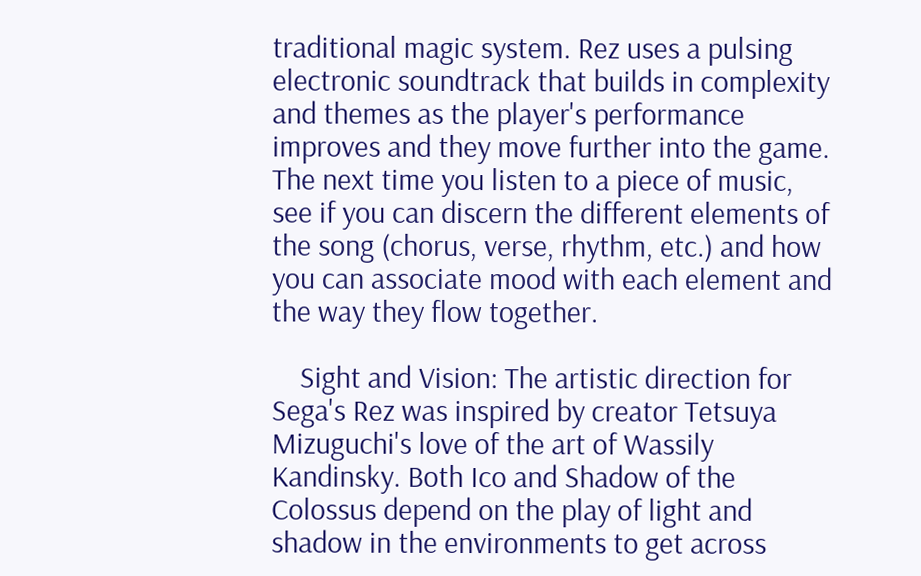traditional magic system. Rez uses a pulsing electronic soundtrack that builds in complexity and themes as the player's performance improves and they move further into the game. The next time you listen to a piece of music, see if you can discern the different elements of the song (chorus, verse, rhythm, etc.) and how you can associate mood with each element and the way they flow together.

    Sight and Vision: The artistic direction for Sega's Rez was inspired by creator Tetsuya Mizuguchi's love of the art of Wassily Kandinsky. Both Ico and Shadow of the Colossus depend on the play of light and shadow in the environments to get across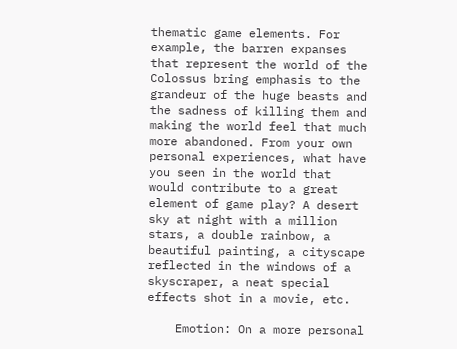thematic game elements. For example, the barren expanses that represent the world of the Colossus bring emphasis to the grandeur of the huge beasts and the sadness of killing them and making the world feel that much more abandoned. From your own personal experiences, what have you seen in the world that would contribute to a great element of game play? A desert sky at night with a million stars, a double rainbow, a beautiful painting, a cityscape reflected in the windows of a skyscraper, a neat special effects shot in a movie, etc.

    Emotion: On a more personal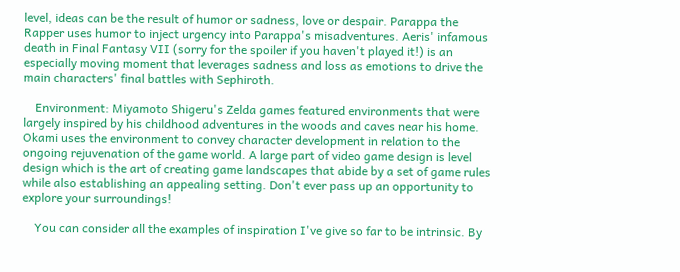level, ideas can be the result of humor or sadness, love or despair. Parappa the Rapper uses humor to inject urgency into Parappa's misadventures. Aeris' infamous death in Final Fantasy VII (sorry for the spoiler if you haven't played it!) is an especially moving moment that leverages sadness and loss as emotions to drive the main characters' final battles with Sephiroth.

    Environment: Miyamoto Shigeru's Zelda games featured environments that were largely inspired by his childhood adventures in the woods and caves near his home. Okami uses the environment to convey character development in relation to the ongoing rejuvenation of the game world. A large part of video game design is level design which is the art of creating game landscapes that abide by a set of game rules while also establishing an appealing setting. Don't ever pass up an opportunity to explore your surroundings!

    You can consider all the examples of inspiration I've give so far to be intrinsic. By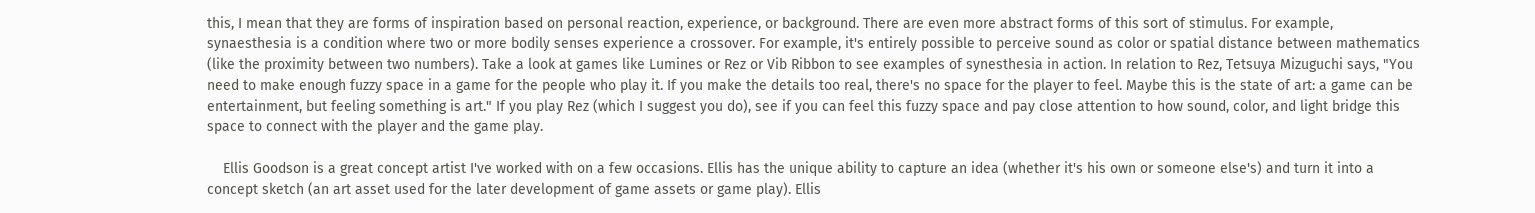this, I mean that they are forms of inspiration based on personal reaction, experience, or background. There are even more abstract forms of this sort of stimulus. For example, synaesthesia is a condition where two or more bodily senses experience a crossover. For example, it's entirely possible to perceive sound as color or spatial distance between mathematics (like the proximity between two numbers). Take a look at games like Lumines or Rez or Vib Ribbon to see examples of synesthesia in action. In relation to Rez, Tetsuya Mizuguchi says, "You need to make enough fuzzy space in a game for the people who play it. If you make the details too real, there's no space for the player to feel. Maybe this is the state of art: a game can be entertainment, but feeling something is art." If you play Rez (which I suggest you do), see if you can feel this fuzzy space and pay close attention to how sound, color, and light bridge this space to connect with the player and the game play.

    Ellis Goodson is a great concept artist I've worked with on a few occasions. Ellis has the unique ability to capture an idea (whether it's his own or someone else's) and turn it into a concept sketch (an art asset used for the later development of game assets or game play). Ellis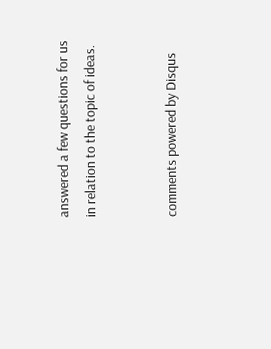answered a few questions for us in relation to the topic of ideas.


comments powered by Disqus